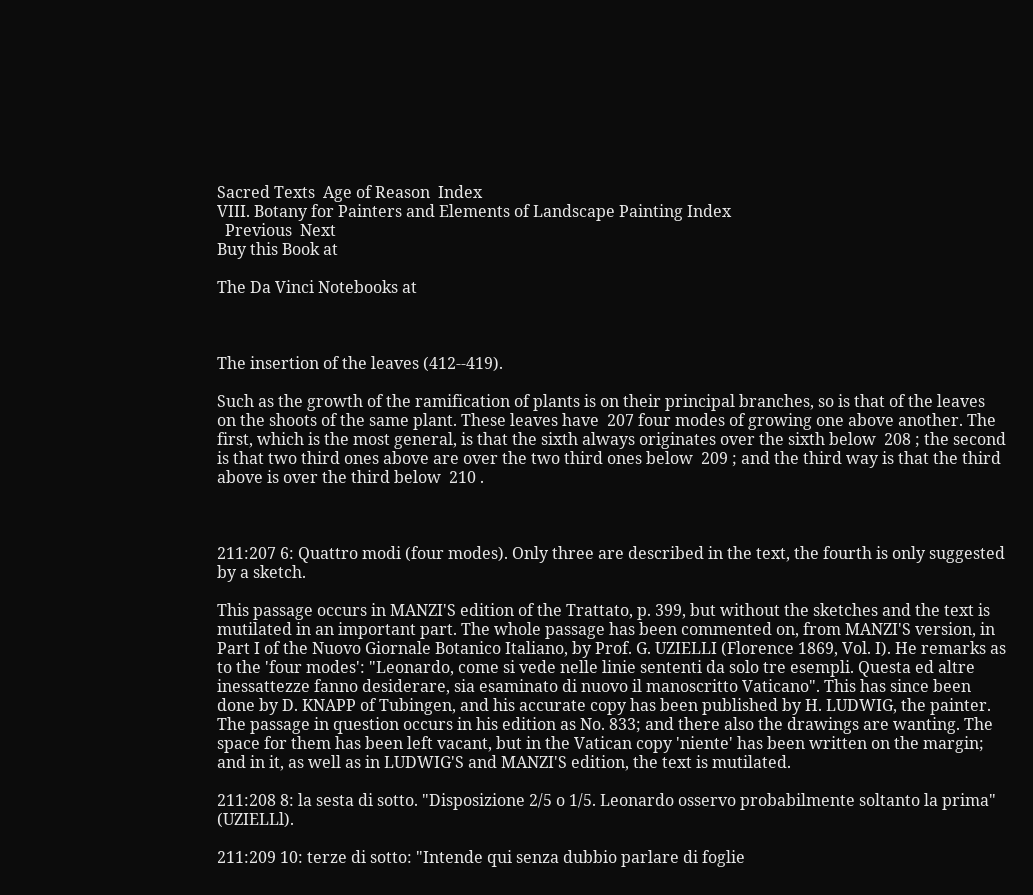Sacred Texts  Age of Reason  Index
VIII. Botany for Painters and Elements of Landscape Painting Index
  Previous  Next
Buy this Book at

The Da Vinci Notebooks at



The insertion of the leaves (412--419).

Such as the growth of the ramification of plants is on their principal branches, so is that of the leaves on the shoots of the same plant. These leaves have  207 four modes of growing one above another. The first, which is the most general, is that the sixth always originates over the sixth below  208 ; the second is that two third ones above are over the two third ones below  209 ; and the third way is that the third above is over the third below  210 .



211:207 6: Quattro modi (four modes). Only three are described in the text, the fourth is only suggested by a sketch.

This passage occurs in MANZI'S edition of the Trattato, p. 399, but without the sketches and the text is mutilated in an important part. The whole passage has been commented on, from MANZI'S version, in Part I of the Nuovo Giornale Botanico Italiano, by Prof. G. UZIELLI (Florence 1869, Vol. I). He remarks as to the 'four modes': "Leonardo, come si vede nelle linie sententi da solo tre esempli. Questa ed altre inessattezze fanno desiderare, sia esaminato di nuovo il manoscritto Vaticano". This has since been done by D. KNAPP of Tubingen, and his accurate copy has been published by H. LUDWIG, the painter. The passage in question occurs in his edition as No. 833; and there also the drawings are wanting. The space for them has been left vacant, but in the Vatican copy 'niente' has been written on the margin; and in it, as well as in LUDWIG'S and MANZI'S edition, the text is mutilated.

211:208 8: la sesta di sotto. "Disposizione 2/5 o 1/5. Leonardo osservo probabilmente soltanto la prima" (UZIELLl).

211:209 10: terze di sotto: "Intende qui senza dubbio parlare di foglie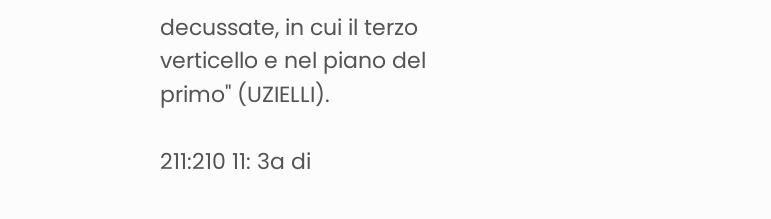decussate, in cui il terzo verticello e nel piano del primo" (UZIELLI).

211:210 11: 3a di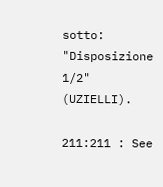sotto: "Disposizione 1/2" (UZIELLI).

211:211 : See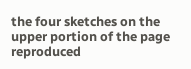the four sketches on the upper portion of the page reproduced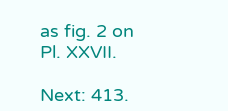as fig. 2 on Pl. XXVII.

Next: 413.